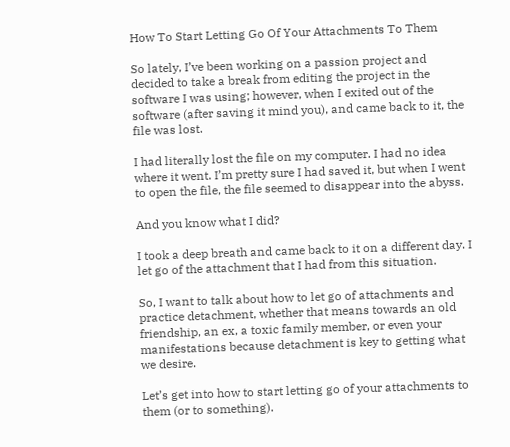How To Start Letting Go Of Your Attachments To Them

So lately, I’ve been working on a passion project and decided to take a break from editing the project in the software I was using; however, when I exited out of the software (after saving it mind you), and came back to it, the file was lost.

I had literally lost the file on my computer. I had no idea where it went. I’m pretty sure I had saved it, but when I went to open the file, the file seemed to disappear into the abyss.

And you know what I did?

I took a deep breath and came back to it on a different day. I let go of the attachment that I had from this situation.

So, I want to talk about how to let go of attachments and practice detachment, whether that means towards an old friendship, an ex, a toxic family member, or even your manifestations because detachment is key to getting what we desire.

Let’s get into how to start letting go of your attachments to them (or to something).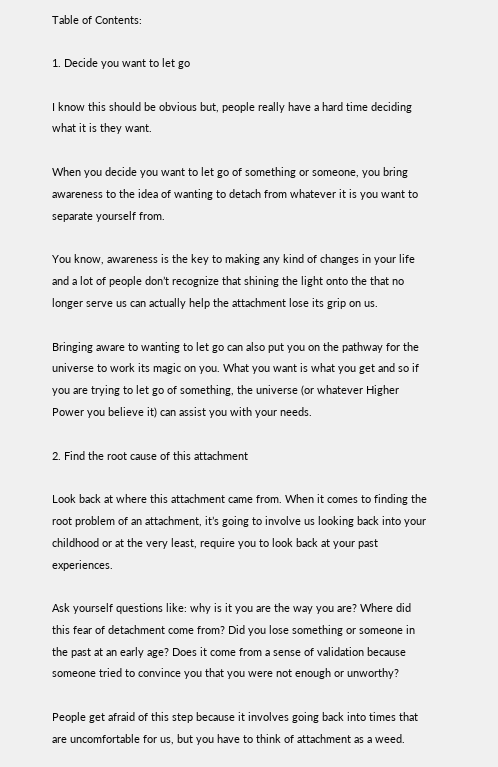Table of Contents:

1. Decide you want to let go

I know this should be obvious but, people really have a hard time deciding what it is they want.

When you decide you want to let go of something or someone, you bring awareness to the idea of wanting to detach from whatever it is you want to separate yourself from.

You know, awareness is the key to making any kind of changes in your life and a lot of people don’t recognize that shining the light onto the that no longer serve us can actually help the attachment lose its grip on us.

Bringing aware to wanting to let go can also put you on the pathway for the universe to work its magic on you. What you want is what you get and so if you are trying to let go of something, the universe (or whatever Higher Power you believe it) can assist you with your needs.

2. Find the root cause of this attachment

Look back at where this attachment came from. When it comes to finding the root problem of an attachment, it’s going to involve us looking back into your childhood or at the very least, require you to look back at your past experiences.

Ask yourself questions like: why is it you are the way you are? Where did this fear of detachment come from? Did you lose something or someone in the past at an early age? Does it come from a sense of validation because someone tried to convince you that you were not enough or unworthy?

People get afraid of this step because it involves going back into times that are uncomfortable for us, but you have to think of attachment as a weed.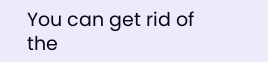You can get rid of the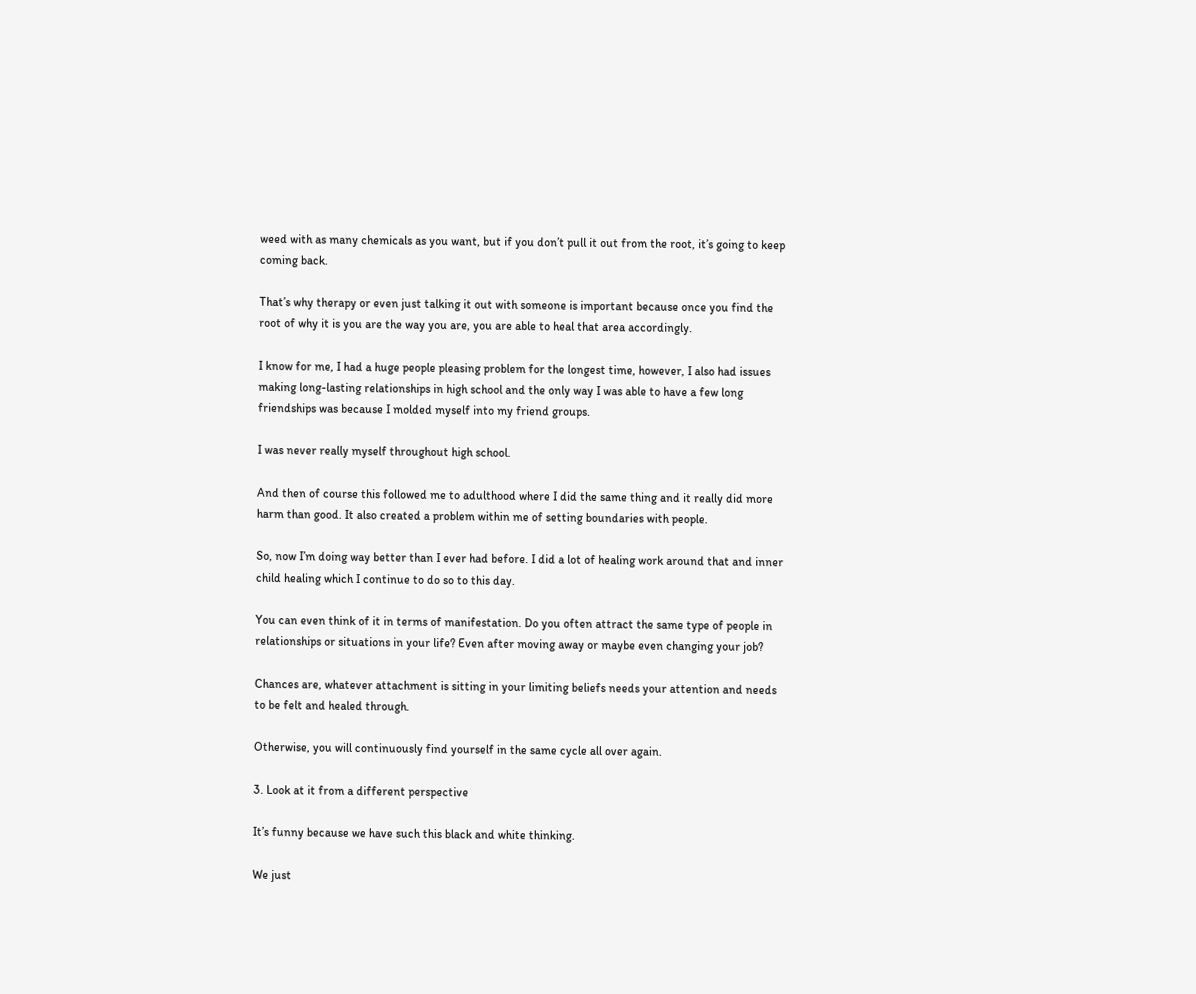weed with as many chemicals as you want, but if you don’t pull it out from the root, it’s going to keep coming back.

That’s why therapy or even just talking it out with someone is important because once you find the root of why it is you are the way you are, you are able to heal that area accordingly.

I know for me, I had a huge people pleasing problem for the longest time, however, I also had issues making long-lasting relationships in high school and the only way I was able to have a few long friendships was because I molded myself into my friend groups.

I was never really myself throughout high school.

And then of course this followed me to adulthood where I did the same thing and it really did more harm than good. It also created a problem within me of setting boundaries with people.

So, now I’m doing way better than I ever had before. I did a lot of healing work around that and inner child healing which I continue to do so to this day.

You can even think of it in terms of manifestation. Do you often attract the same type of people in relationships or situations in your life? Even after moving away or maybe even changing your job?

Chances are, whatever attachment is sitting in your limiting beliefs needs your attention and needs to be felt and healed through.

Otherwise, you will continuously find yourself in the same cycle all over again.

3. Look at it from a different perspective

It’s funny because we have such this black and white thinking.

We just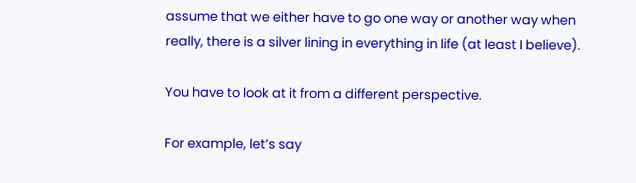assume that we either have to go one way or another way when really, there is a silver lining in everything in life (at least I believe).

You have to look at it from a different perspective.

For example, let’s say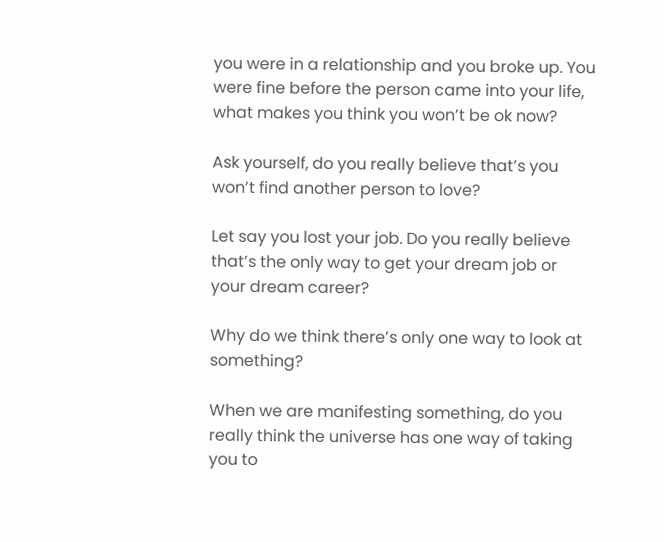you were in a relationship and you broke up. You were fine before the person came into your life, what makes you think you won’t be ok now?

Ask yourself, do you really believe that’s you won’t find another person to love?

Let say you lost your job. Do you really believe that’s the only way to get your dream job or your dream career?

Why do we think there’s only one way to look at something?

When we are manifesting something, do you really think the universe has one way of taking you to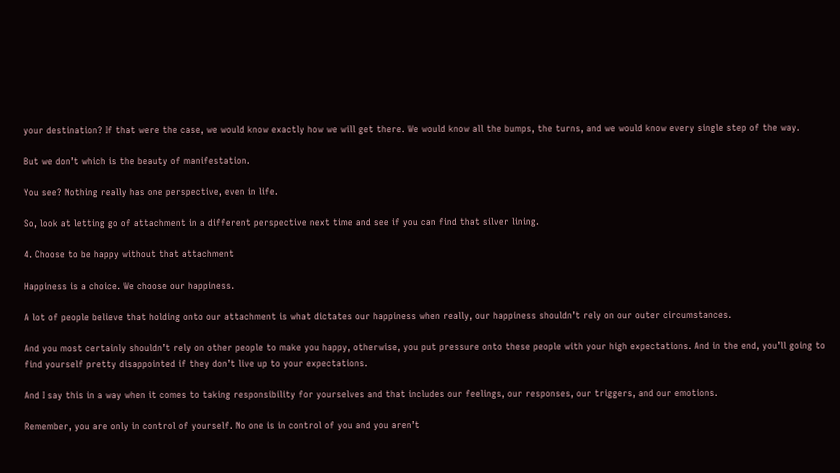your destination? If that were the case, we would know exactly how we will get there. We would know all the bumps, the turns, and we would know every single step of the way.

But we don’t which is the beauty of manifestation.

You see? Nothing really has one perspective, even in life.

So, look at letting go of attachment in a different perspective next time and see if you can find that silver lining.

4. Choose to be happy without that attachment

Happiness is a choice. We choose our happiness.

A lot of people believe that holding onto our attachment is what dictates our happiness when really, our happiness shouldn’t rely on our outer circumstances.

And you most certainly shouldn’t rely on other people to make you happy, otherwise, you put pressure onto these people with your high expectations. And in the end, you’ll going to find yourself pretty disappointed if they don’t live up to your expectations.

And I say this in a way when it comes to taking responsibility for yourselves and that includes our feelings, our responses, our triggers, and our emotions.

Remember, you are only in control of yourself. No one is in control of you and you aren’t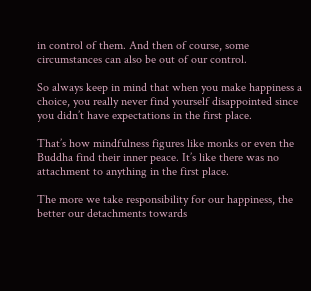in control of them. And then of course, some circumstances can also be out of our control.

So always keep in mind that when you make happiness a choice, you really never find yourself disappointed since you didn’t have expectations in the first place.

That’s how mindfulness figures like monks or even the Buddha find their inner peace. It’s like there was no attachment to anything in the first place.

The more we take responsibility for our happiness, the better our detachments towards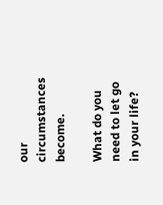our circumstances become.

What do you need to let go in your life?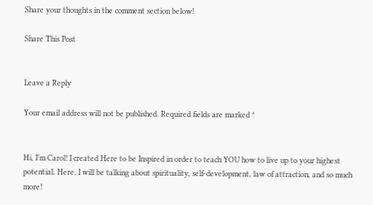Share your thoughts in the comment section below!

Share This Post


Leave a Reply

Your email address will not be published. Required fields are marked *


Hi, I’m Carol! I created Here to be Inspired in order to teach YOU how to live up to your highest potential. Here, I will be talking about spirituality, self-development, law of attraction, and so much more!